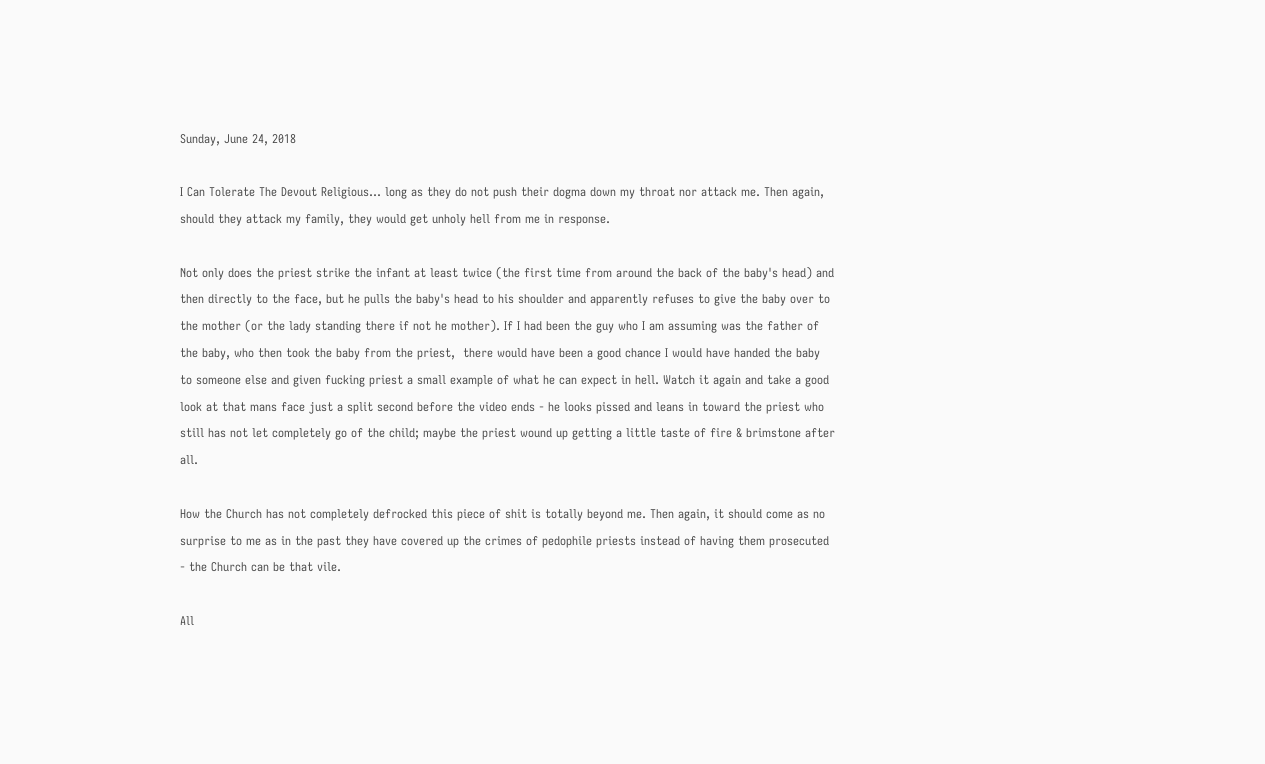Sunday, June 24, 2018

I Can Tolerate The Devout Religious... long as they do not push their dogma down my throat nor attack me. Then again, should they attack my family, they would get unholy hell from me in response.

Not only does the priest strike the infant at least twice (the first time from around the back of the baby's head) and then directly to the face, but he pulls the baby's head to his shoulder and apparently refuses to give the baby over to the mother (or the lady standing there if not he mother). If I had been the guy who I am assuming was the father of the baby, who then took the baby from the priest,  there would have been a good chance I would have handed the baby to someone else and given fucking priest a small example of what he can expect in hell. Watch it again and take a good look at that mans face just a split second before the video ends - he looks pissed and leans in toward the priest who still has not let completely go of the child; maybe the priest wound up getting a little taste of fire & brimstone after all.

How the Church has not completely defrocked this piece of shit is totally beyond me. Then again, it should come as no surprise to me as in the past they have covered up the crimes of pedophile priests instead of having them prosecuted - the Church can be that vile.

All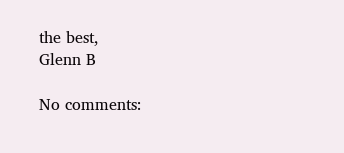the best,
Glenn B

No comments: